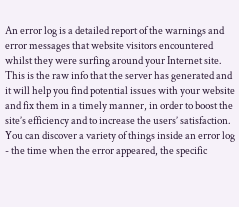An error log is a detailed report of the warnings and error messages that website visitors encountered whilst they were surfing around your Internet site. This is the raw info that the server has generated and it will help you find potential issues with your website and fix them in a timely manner, in order to boost the site’s efficiency and to increase the users’ satisfaction. You can discover a variety of things inside an error log - the time when the error appeared, the specific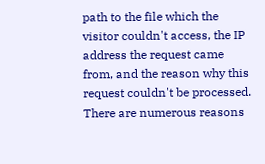path to the file which the visitor couldn't access, the IP address the request came from, and the reason why this request couldn't be processed. There are numerous reasons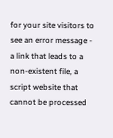for your site visitors to see an error message - a link that leads to a non-existent file, a script website that cannot be processed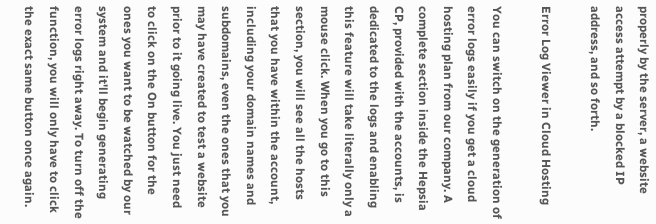properly by the server, a website access attempt by a blocked IP address, and so forth.

Error Log Viewer in Cloud Hosting

You can switch on the generation of error logs easily if you get a cloud hosting plan from our company. A complete section inside the Hepsia CP, provided with the accounts, is dedicated to the logs and enabling this feature will take literally only a mouse click. When you go to this section, you will see all the hosts that you have within the account, including your domain names and subdomains, even the ones that you may have created to test a website prior to it going live. You just need to click on the On button for the ones you want to be watched by our system and it'll begin generating error logs right away. To turn off the function, you will only have to click the exact same button once again.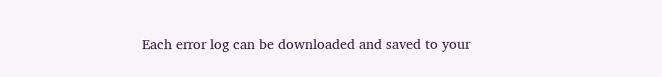Each error log can be downloaded and saved to your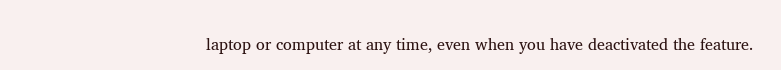laptop or computer at any time, even when you have deactivated the feature.